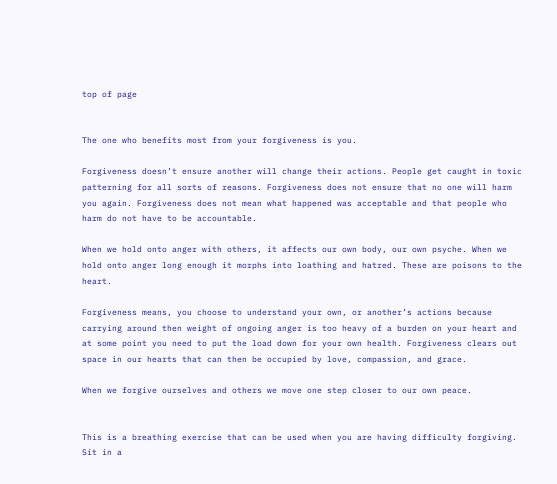top of page


The one who benefits most from your forgiveness is you.

Forgiveness doesn’t ensure another will change their actions. People get caught in toxic patterning for all sorts of reasons. Forgiveness does not ensure that no one will harm you again. Forgiveness does not mean what happened was acceptable and that people who harm do not have to be accountable.

When we hold onto anger with others, it affects our own body, our own psyche. When we hold onto anger long enough it morphs into loathing and hatred. These are poisons to the heart.

Forgiveness means, you choose to understand your own, or another’s actions because carrying around then weight of ongoing anger is too heavy of a burden on your heart and at some point you need to put the load down for your own health. Forgiveness clears out space in our hearts that can then be occupied by love, compassion, and grace.

When we forgive ourselves and others we move one step closer to our own peace.


This is a breathing exercise that can be used when you are having difficulty forgiving. Sit in a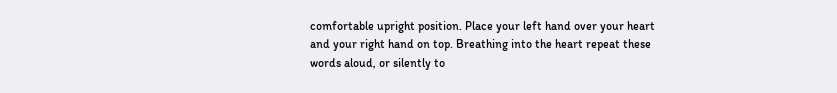comfortable upright position. Place your left hand over your heart and your right hand on top. Breathing into the heart repeat these words aloud, or silently to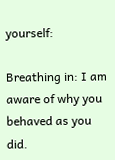yourself:

Breathing in: I am aware of why you behaved as you did.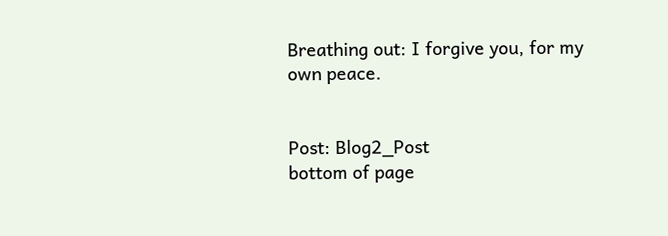Breathing out: I forgive you, for my own peace.


Post: Blog2_Post
bottom of page